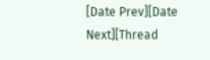[Date Prev][Date Next][Thread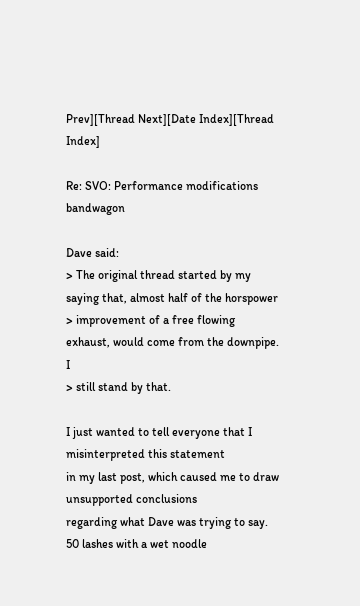Prev][Thread Next][Date Index][Thread Index]

Re: SVO: Performance modifications bandwagon

Dave said:
> The original thread started by my saying that, almost half of the horspower
> improvement of a free flowing exhaust, would come from the downpipe.  I
> still stand by that.

I just wanted to tell everyone that I misinterpreted this statement
in my last post, which caused me to draw unsupported conclusions
regarding what Dave was trying to say.  50 lashes with a wet noodle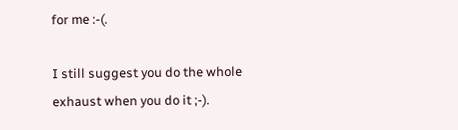for me :-(.

I still suggest you do the whole exhaust when you do it ;-).